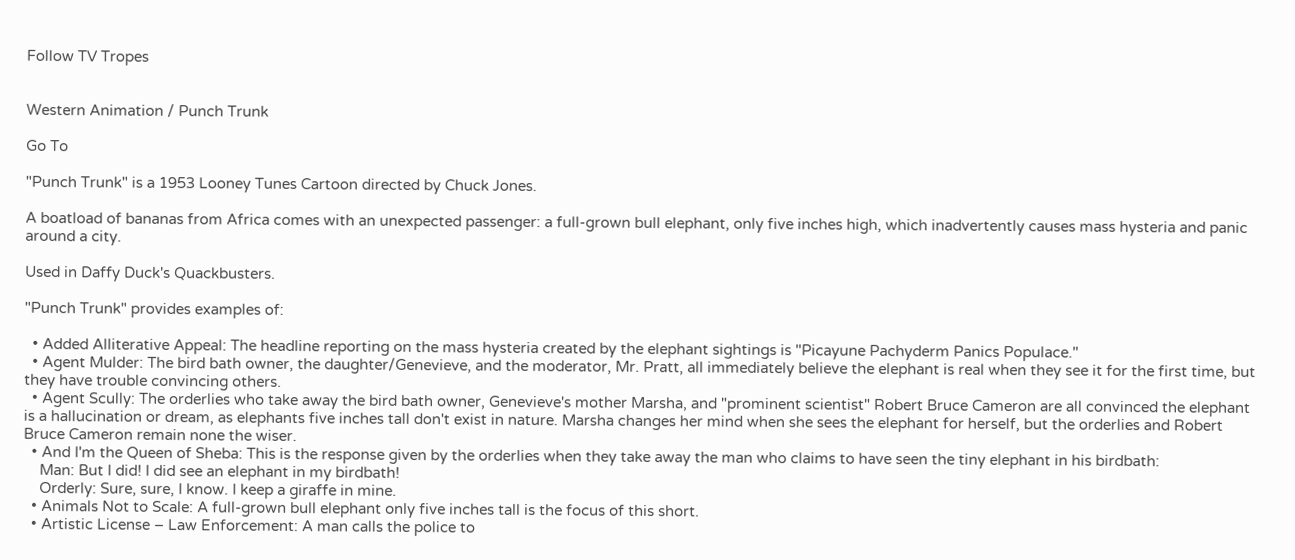Follow TV Tropes


Western Animation / Punch Trunk

Go To

"Punch Trunk" is a 1953 Looney Tunes Cartoon directed by Chuck Jones.

A boatload of bananas from Africa comes with an unexpected passenger: a full-grown bull elephant, only five inches high, which inadvertently causes mass hysteria and panic around a city.

Used in Daffy Duck's Quackbusters.

"Punch Trunk" provides examples of:

  • Added Alliterative Appeal: The headline reporting on the mass hysteria created by the elephant sightings is "Picayune Pachyderm Panics Populace."
  • Agent Mulder: The bird bath owner, the daughter/Genevieve, and the moderator, Mr. Pratt, all immediately believe the elephant is real when they see it for the first time, but they have trouble convincing others.
  • Agent Scully: The orderlies who take away the bird bath owner, Genevieve's mother Marsha, and "prominent scientist" Robert Bruce Cameron are all convinced the elephant is a hallucination or dream, as elephants five inches tall don't exist in nature. Marsha changes her mind when she sees the elephant for herself, but the orderlies and Robert Bruce Cameron remain none the wiser.
  • And I'm the Queen of Sheba: This is the response given by the orderlies when they take away the man who claims to have seen the tiny elephant in his birdbath:
    Man: But I did! I did see an elephant in my birdbath!
    Orderly: Sure, sure, I know. I keep a giraffe in mine.
  • Animals Not to Scale: A full-grown bull elephant only five inches tall is the focus of this short.
  • Artistic License – Law Enforcement: A man calls the police to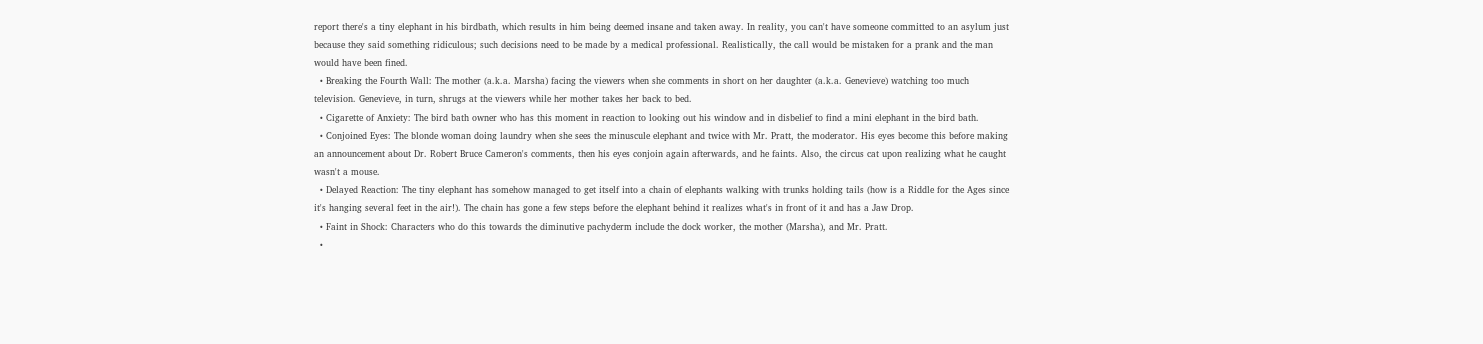report there's a tiny elephant in his birdbath, which results in him being deemed insane and taken away. In reality, you can't have someone committed to an asylum just because they said something ridiculous; such decisions need to be made by a medical professional. Realistically, the call would be mistaken for a prank and the man would have been fined.
  • Breaking the Fourth Wall: The mother (a.k.a. Marsha) facing the viewers when she comments in short on her daughter (a.k.a. Genevieve) watching too much television. Genevieve, in turn, shrugs at the viewers while her mother takes her back to bed.
  • Cigarette of Anxiety: The bird bath owner who has this moment in reaction to looking out his window and in disbelief to find a mini elephant in the bird bath.
  • Conjoined Eyes: The blonde woman doing laundry when she sees the minuscule elephant and twice with Mr. Pratt, the moderator. His eyes become this before making an announcement about Dr. Robert Bruce Cameron's comments, then his eyes conjoin again afterwards, and he faints. Also, the circus cat upon realizing what he caught wasn't a mouse.
  • Delayed Reaction: The tiny elephant has somehow managed to get itself into a chain of elephants walking with trunks holding tails (how is a Riddle for the Ages since it's hanging several feet in the air!). The chain has gone a few steps before the elephant behind it realizes what's in front of it and has a Jaw Drop.
  • Faint in Shock: Characters who do this towards the diminutive pachyderm include the dock worker, the mother (Marsha), and Mr. Pratt.
  •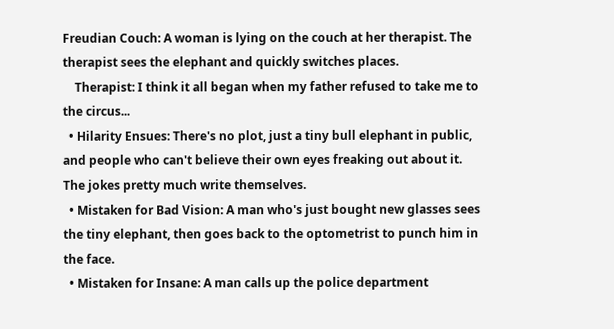Freudian Couch: A woman is lying on the couch at her therapist. The therapist sees the elephant and quickly switches places.
    Therapist: I think it all began when my father refused to take me to the circus...
  • Hilarity Ensues: There's no plot, just a tiny bull elephant in public, and people who can't believe their own eyes freaking out about it. The jokes pretty much write themselves.
  • Mistaken for Bad Vision: A man who's just bought new glasses sees the tiny elephant, then goes back to the optometrist to punch him in the face.
  • Mistaken for Insane: A man calls up the police department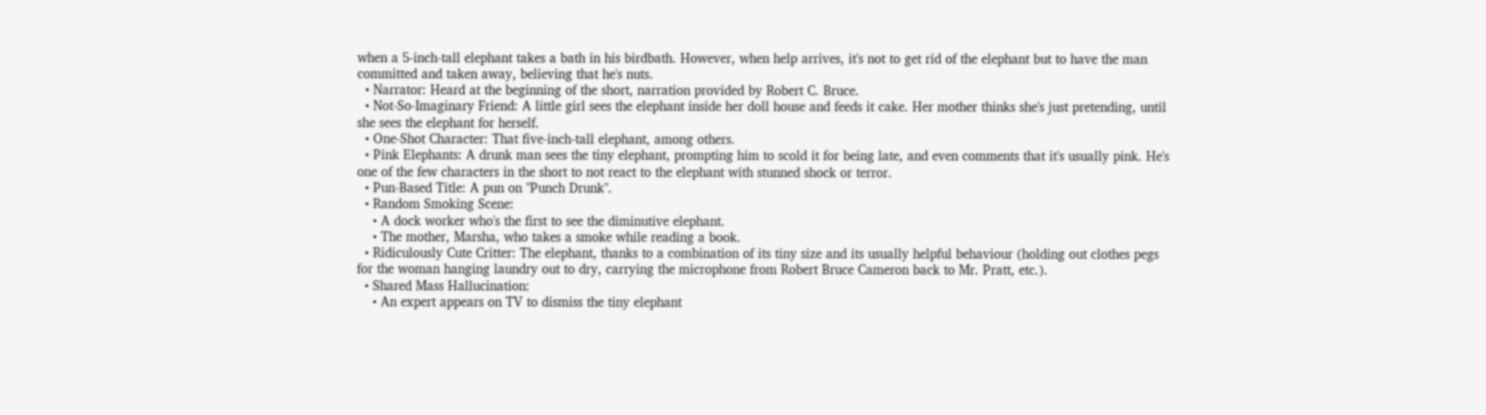when a 5-inch-tall elephant takes a bath in his birdbath. However, when help arrives, it's not to get rid of the elephant but to have the man committed and taken away, believing that he's nuts.
  • Narrator: Heard at the beginning of the short, narration provided by Robert C. Bruce.
  • Not-So-Imaginary Friend: A little girl sees the elephant inside her doll house and feeds it cake. Her mother thinks she's just pretending, until she sees the elephant for herself.
  • One-Shot Character: That five-inch-tall elephant, among others.
  • Pink Elephants: A drunk man sees the tiny elephant, prompting him to scold it for being late, and even comments that it's usually pink. He's one of the few characters in the short to not react to the elephant with stunned shock or terror.
  • Pun-Based Title: A pun on "Punch Drunk".
  • Random Smoking Scene:
    • A dock worker who's the first to see the diminutive elephant.
    • The mother, Marsha, who takes a smoke while reading a book.
  • Ridiculously Cute Critter: The elephant, thanks to a combination of its tiny size and its usually helpful behaviour (holding out clothes pegs for the woman hanging laundry out to dry, carrying the microphone from Robert Bruce Cameron back to Mr. Pratt, etc.).
  • Shared Mass Hallucination:
    • An expert appears on TV to dismiss the tiny elephant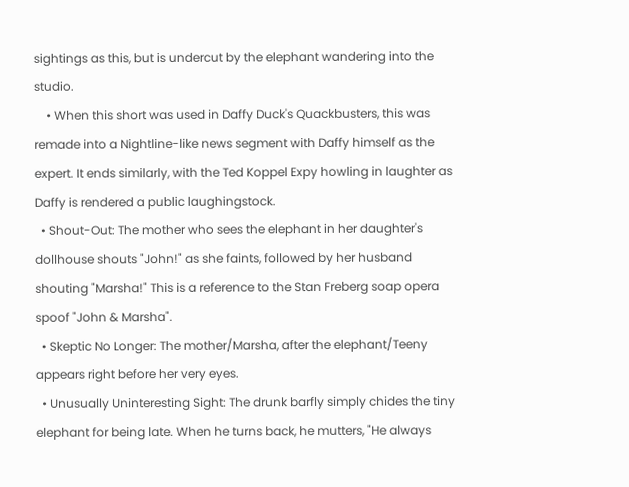sightings as this, but is undercut by the elephant wandering into the studio.
    • When this short was used in Daffy Duck's Quackbusters, this was remade into a Nightline-like news segment with Daffy himself as the expert. It ends similarly, with the Ted Koppel Expy howling in laughter as Daffy is rendered a public laughingstock.
  • Shout-Out: The mother who sees the elephant in her daughter's dollhouse shouts "John!" as she faints, followed by her husband shouting "Marsha!" This is a reference to the Stan Freberg soap opera spoof "John & Marsha".
  • Skeptic No Longer: The mother/Marsha, after the elephant/Teeny appears right before her very eyes.
  • Unusually Uninteresting Sight: The drunk barfly simply chides the tiny elephant for being late. When he turns back, he mutters, "He always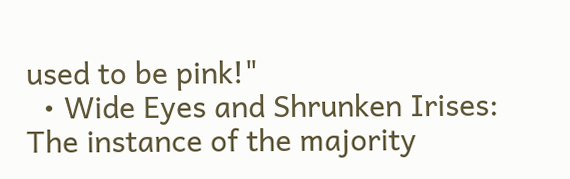used to be pink!"
  • Wide Eyes and Shrunken Irises: The instance of the majority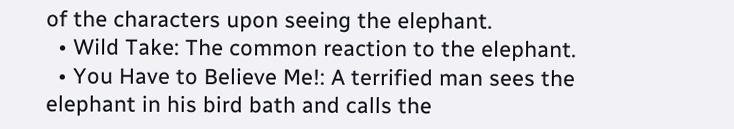of the characters upon seeing the elephant.
  • Wild Take: The common reaction to the elephant.
  • You Have to Believe Me!: A terrified man sees the elephant in his bird bath and calls the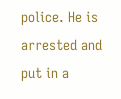police. He is arrested and put in a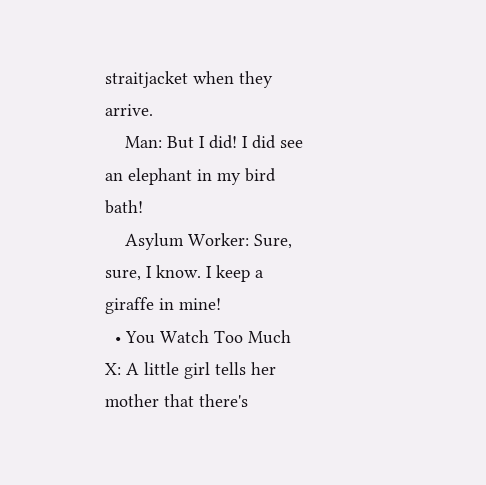straitjacket when they arrive.
    Man: But I did! I did see an elephant in my bird bath!
    Asylum Worker: Sure, sure, I know. I keep a giraffe in mine!
  • You Watch Too Much X: A little girl tells her mother that there's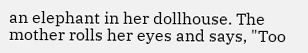an elephant in her dollhouse. The mother rolls her eyes and says, "Too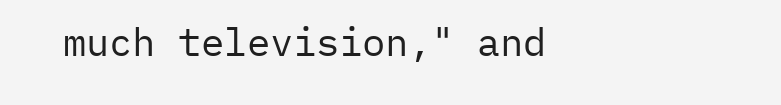much television," and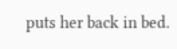puts her back in bed.